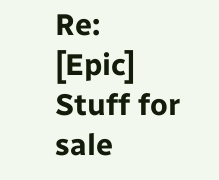Re: [Epic] Stuff for sale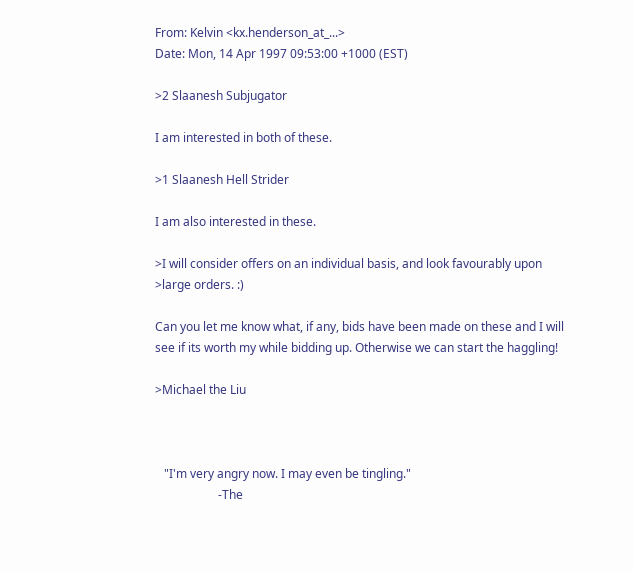From: Kelvin <kx.henderson_at_...>
Date: Mon, 14 Apr 1997 09:53:00 +1000 (EST)

>2 Slaanesh Subjugator

I am interested in both of these.

>1 Slaanesh Hell Strider

I am also interested in these.

>I will consider offers on an individual basis, and look favourably upon
>large orders. :)

Can you let me know what, if any, bids have been made on these and I will
see if its worth my while bidding up. Otherwise we can start the haggling!

>Michael the Liu



   "I'm very angry now. I may even be tingling."
                     -The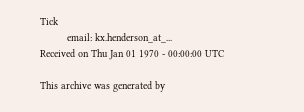Tick
         email: kx.henderson_at_...
Received on Thu Jan 01 1970 - 00:00:00 UTC

This archive was generated by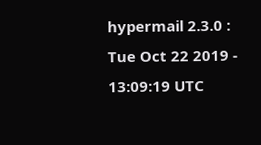hypermail 2.3.0 : Tue Oct 22 2019 - 13:09:19 UTC